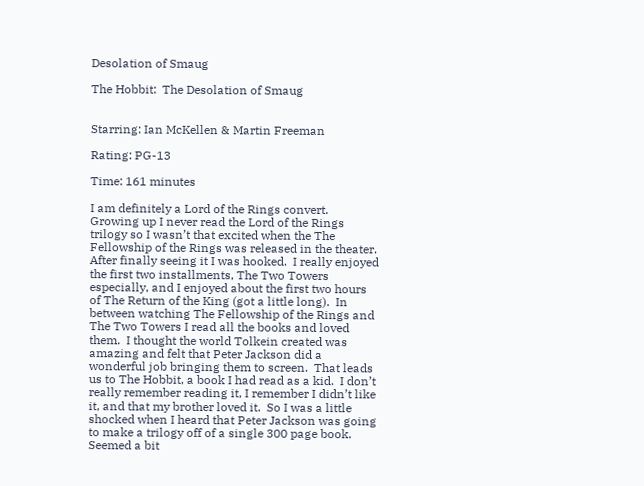Desolation of Smaug

The Hobbit:  The Desolation of Smaug


Starring: Ian McKellen & Martin Freeman

Rating: PG-13

Time: 161 minutes

I am definitely a Lord of the Rings convert.  Growing up I never read the Lord of the Rings trilogy so I wasn’t that excited when the The Fellowship of the Rings was released in the theater.  After finally seeing it I was hooked.  I really enjoyed the first two installments, The Two Towers especially, and I enjoyed about the first two hours of The Return of the King (got a little long).  In between watching The Fellowship of the Rings and The Two Towers I read all the books and loved them.  I thought the world Tolkein created was amazing and felt that Peter Jackson did a wonderful job bringing them to screen.  That leads us to The Hobbit, a book I had read as a kid.  I don’t really remember reading it, I remember I didn’t like it, and that my brother loved it.  So I was a little shocked when I heard that Peter Jackson was going to make a trilogy off of a single 300 page book.  Seemed a bit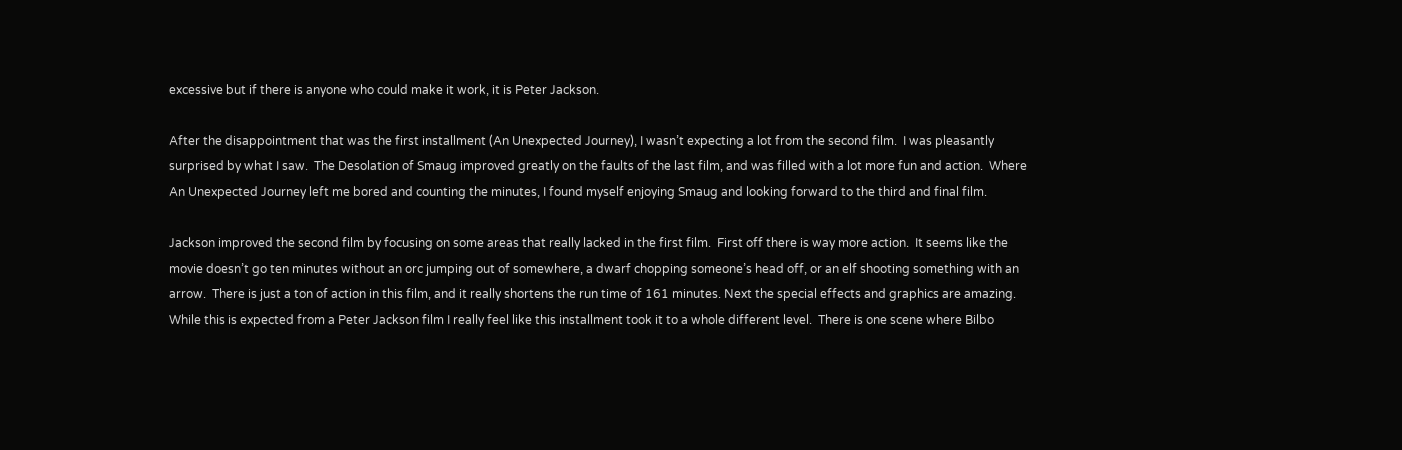excessive but if there is anyone who could make it work, it is Peter Jackson.

After the disappointment that was the first installment (An Unexpected Journey), I wasn’t expecting a lot from the second film.  I was pleasantly surprised by what I saw.  The Desolation of Smaug improved greatly on the faults of the last film, and was filled with a lot more fun and action.  Where An Unexpected Journey left me bored and counting the minutes, I found myself enjoying Smaug and looking forward to the third and final film.

Jackson improved the second film by focusing on some areas that really lacked in the first film.  First off there is way more action.  It seems like the movie doesn’t go ten minutes without an orc jumping out of somewhere, a dwarf chopping someone’s head off, or an elf shooting something with an arrow.  There is just a ton of action in this film, and it really shortens the run time of 161 minutes. Next the special effects and graphics are amazing.  While this is expected from a Peter Jackson film I really feel like this installment took it to a whole different level.  There is one scene where Bilbo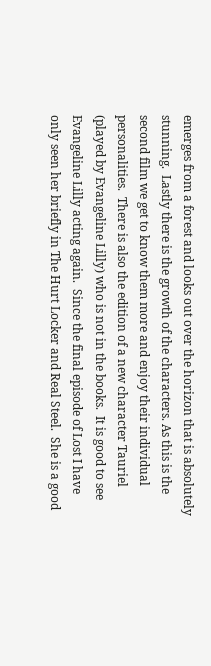emerges from a forest and looks out over the horizon that is absolutely stunning.  Lastly there is the growth of the characters. As this is the second film we get to know them more and enjoy their individual personalities.  There is also the edition of a new character Tauriel (played by Evangeline Lilly) who is not in the books.  It is good to see Evangeline Lilly acting again.  Since the final episode of Lost I have only seen her briefly in The Hurt Locker and Real Steel.  She is a good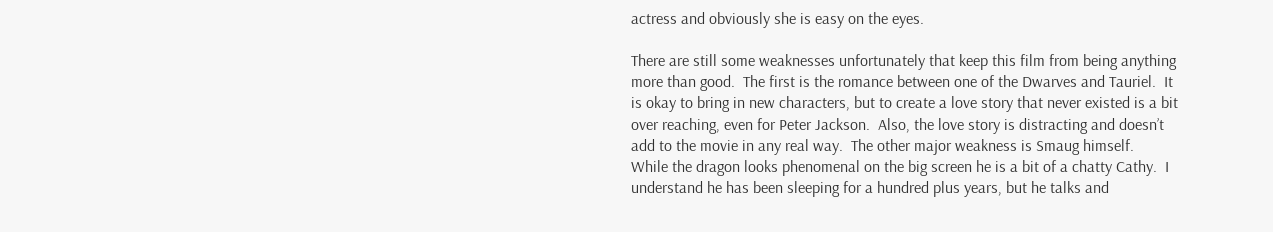actress and obviously she is easy on the eyes.

There are still some weaknesses unfortunately that keep this film from being anything more than good.  The first is the romance between one of the Dwarves and Tauriel.  It is okay to bring in new characters, but to create a love story that never existed is a bit over reaching, even for Peter Jackson.  Also, the love story is distracting and doesn’t add to the movie in any real way.  The other major weakness is Smaug himself.  While the dragon looks phenomenal on the big screen he is a bit of a chatty Cathy.  I understand he has been sleeping for a hundred plus years, but he talks and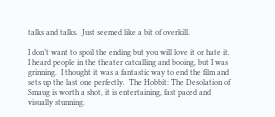talks and talks.  Just seemed like a bit of overkill.

I don’t want to spoil the ending but you will love it or hate it.  I heard people in the theater catcalling and booing, but I was grinning.  I thought it was a fantastic way to end the film and sets up the last one perfectly.  The Hobbit: The Desolation of Smaug is worth a shot, it is entertaining, fast paced and visually stunning.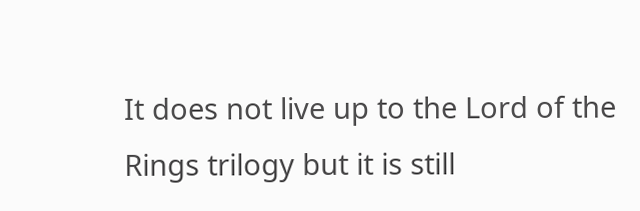It does not live up to the Lord of the Rings trilogy but it is still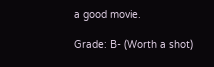a good movie.

Grade: B- (Worth a shot)